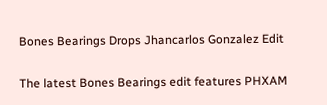Bones Bearings Drops Jhancarlos Gonzalez Edit

The latest Bones Bearings edit features PHXAM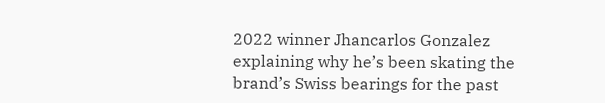2022 winner Jhancarlos Gonzalez explaining why he’s been skating the brand’s Swiss bearings for the past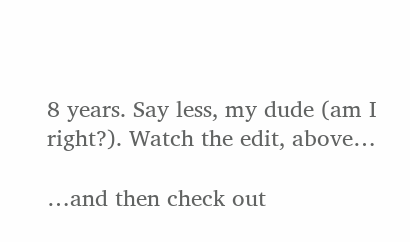8 years. Say less, my dude (am I right?). Watch the edit, above…

…and then check out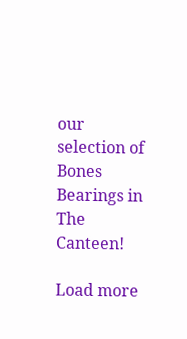our selection of Bones Bearings in The Canteen!

Load more